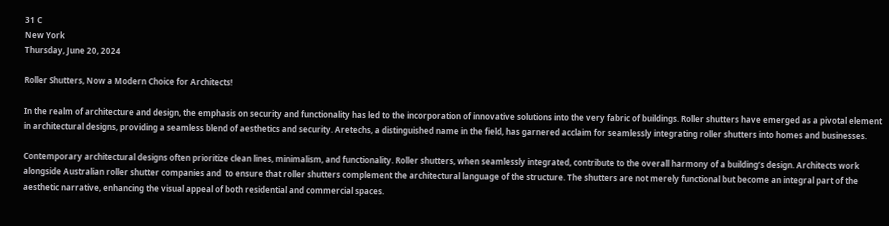31 C
New York
Thursday, June 20, 2024

Roller Shutters, Now a Modern Choice for Architects!

In the realm of architecture and design, the emphasis on security and functionality has led to the incorporation of innovative solutions into the very fabric of buildings. Roller shutters have emerged as a pivotal element in architectural designs, providing a seamless blend of aesthetics and security. Aretechs, a distinguished name in the field, has garnered acclaim for seamlessly integrating roller shutters into homes and businesses.

Contemporary architectural designs often prioritize clean lines, minimalism, and functionality. Roller shutters, when seamlessly integrated, contribute to the overall harmony of a building’s design. Architects work alongside Australian roller shutter companies and  to ensure that roller shutters complement the architectural language of the structure. The shutters are not merely functional but become an integral part of the aesthetic narrative, enhancing the visual appeal of both residential and commercial spaces.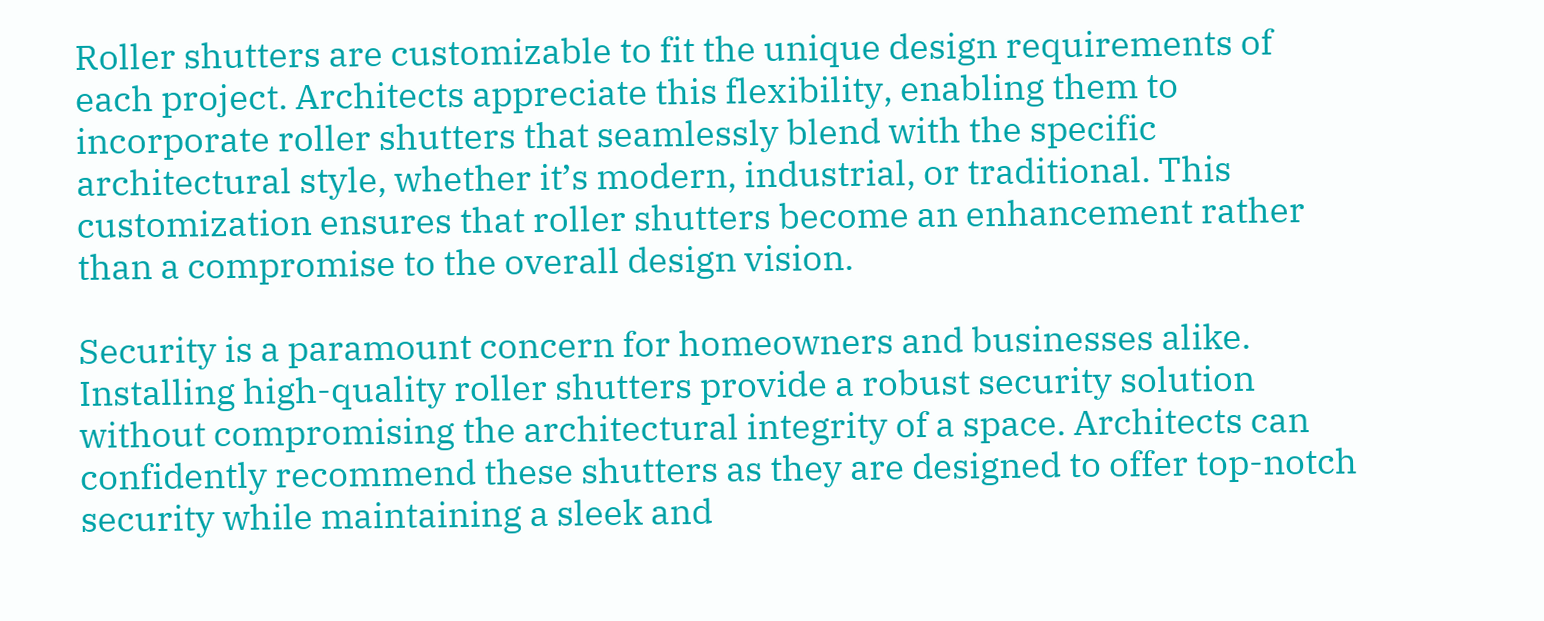Roller shutters are customizable to fit the unique design requirements of each project. Architects appreciate this flexibility, enabling them to incorporate roller shutters that seamlessly blend with the specific architectural style, whether it’s modern, industrial, or traditional. This customization ensures that roller shutters become an enhancement rather than a compromise to the overall design vision.

Security is a paramount concern for homeowners and businesses alike. Installing high-quality roller shutters provide a robust security solution without compromising the architectural integrity of a space. Architects can confidently recommend these shutters as they are designed to offer top-notch security while maintaining a sleek and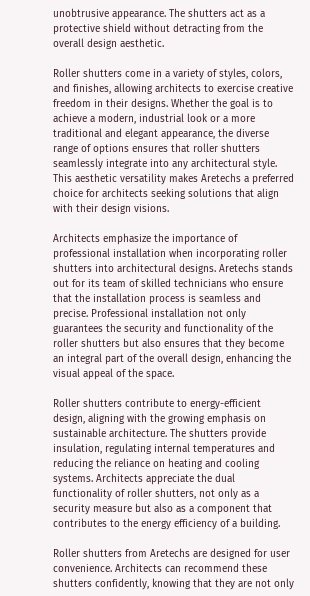unobtrusive appearance. The shutters act as a protective shield without detracting from the overall design aesthetic.

Roller shutters come in a variety of styles, colors, and finishes, allowing architects to exercise creative freedom in their designs. Whether the goal is to achieve a modern, industrial look or a more traditional and elegant appearance, the diverse range of options ensures that roller shutters seamlessly integrate into any architectural style. This aesthetic versatility makes Aretechs a preferred choice for architects seeking solutions that align with their design visions.

Architects emphasize the importance of professional installation when incorporating roller shutters into architectural designs. Aretechs stands out for its team of skilled technicians who ensure that the installation process is seamless and precise. Professional installation not only guarantees the security and functionality of the roller shutters but also ensures that they become an integral part of the overall design, enhancing the visual appeal of the space.

Roller shutters contribute to energy-efficient design, aligning with the growing emphasis on sustainable architecture. The shutters provide insulation, regulating internal temperatures and reducing the reliance on heating and cooling systems. Architects appreciate the dual functionality of roller shutters, not only as a security measure but also as a component that contributes to the energy efficiency of a building.

Roller shutters from Aretechs are designed for user convenience. Architects can recommend these shutters confidently, knowing that they are not only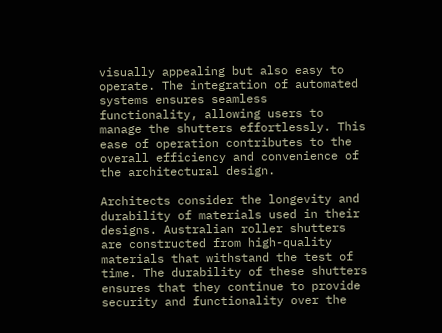visually appealing but also easy to operate. The integration of automated systems ensures seamless functionality, allowing users to manage the shutters effortlessly. This ease of operation contributes to the overall efficiency and convenience of the architectural design.

Architects consider the longevity and durability of materials used in their designs. Australian roller shutters are constructed from high-quality materials that withstand the test of time. The durability of these shutters ensures that they continue to provide security and functionality over the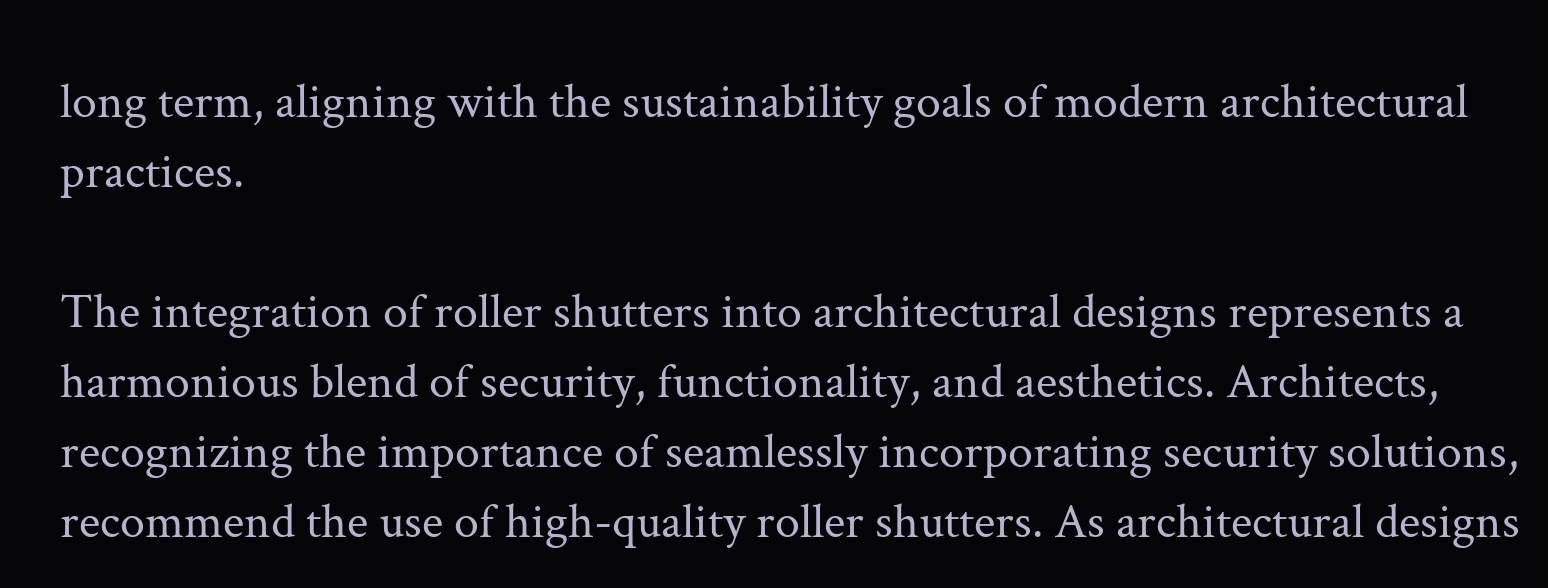long term, aligning with the sustainability goals of modern architectural practices.

The integration of roller shutters into architectural designs represents a harmonious blend of security, functionality, and aesthetics. Architects, recognizing the importance of seamlessly incorporating security solutions, recommend the use of high-quality roller shutters. As architectural designs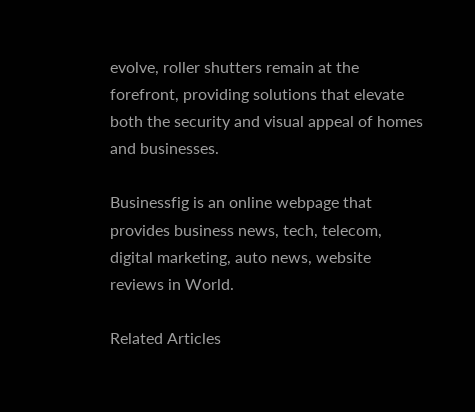evolve, roller shutters remain at the forefront, providing solutions that elevate both the security and visual appeal of homes and businesses.

Businessfig is an online webpage that provides business news, tech, telecom, digital marketing, auto news, website reviews in World.

Related Articles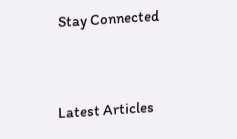Stay Connected


Latest Articles